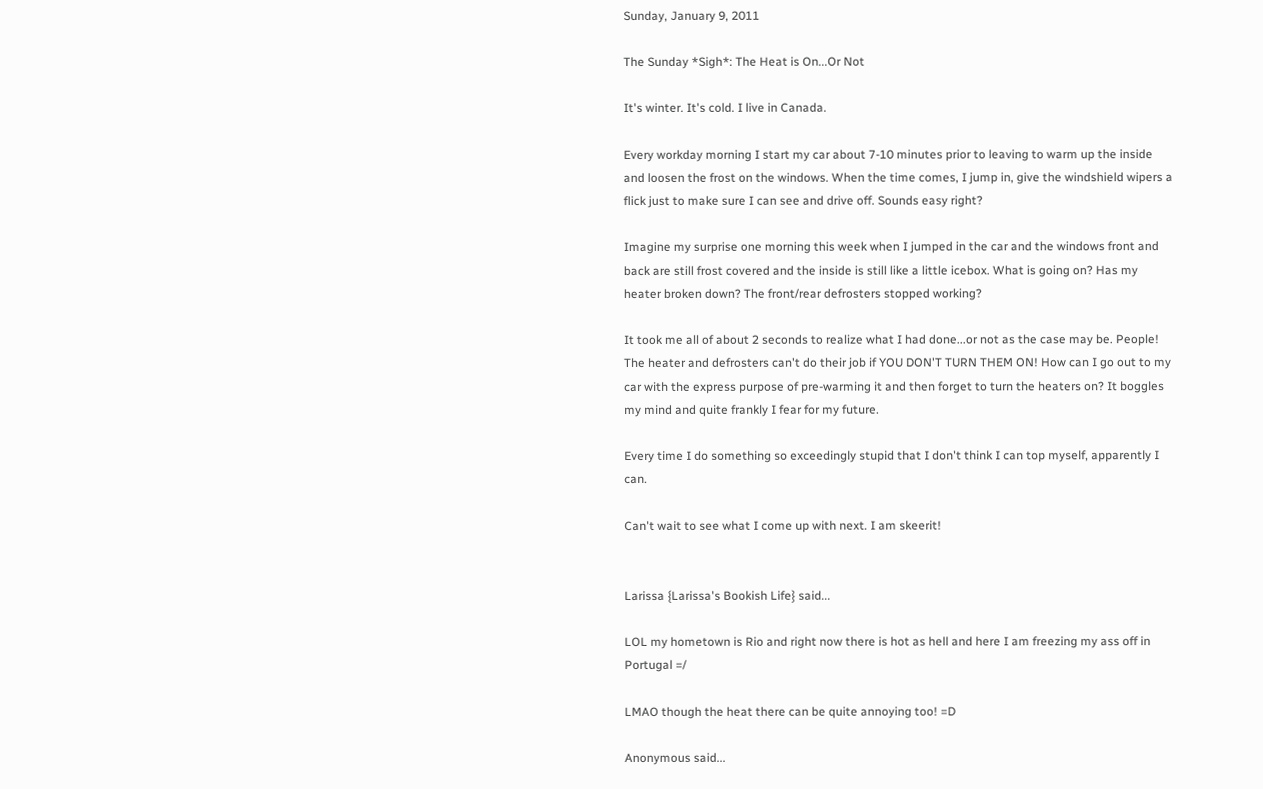Sunday, January 9, 2011

The Sunday *Sigh*: The Heat is On...Or Not

It's winter. It's cold. I live in Canada.

Every workday morning I start my car about 7-10 minutes prior to leaving to warm up the inside and loosen the frost on the windows. When the time comes, I jump in, give the windshield wipers a flick just to make sure I can see and drive off. Sounds easy right?

Imagine my surprise one morning this week when I jumped in the car and the windows front and back are still frost covered and the inside is still like a little icebox. What is going on? Has my heater broken down? The front/rear defrosters stopped working?

It took me all of about 2 seconds to realize what I had done...or not as the case may be. People! The heater and defrosters can't do their job if YOU DON'T TURN THEM ON! How can I go out to my car with the express purpose of pre-warming it and then forget to turn the heaters on? It boggles my mind and quite frankly I fear for my future.

Every time I do something so exceedingly stupid that I don't think I can top myself, apparently I can.

Can't wait to see what I come up with next. I am skeerit!


Larissa {Larissa's Bookish Life} said...

LOL my hometown is Rio and right now there is hot as hell and here I am freezing my ass off in Portugal =/

LMAO though the heat there can be quite annoying too! =D

Anonymous said...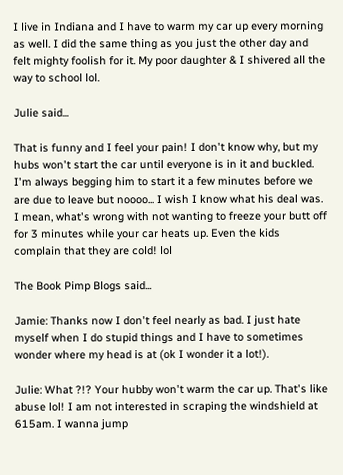I live in Indiana and I have to warm my car up every morning as well. I did the same thing as you just the other day and felt mighty foolish for it. My poor daughter & I shivered all the way to school lol.

Julie said...

That is funny and I feel your pain! I don't know why, but my hubs won't start the car until everyone is in it and buckled. I'm always begging him to start it a few minutes before we are due to leave but noooo... I wish I know what his deal was. I mean, what's wrong with not wanting to freeze your butt off for 3 minutes while your car heats up. Even the kids complain that they are cold! lol

The Book Pimp Blogs said...

Jamie: Thanks now I don't feel nearly as bad. I just hate myself when I do stupid things and I have to sometimes wonder where my head is at (ok I wonder it a lot!).

Julie: What ?!? Your hubby won't warm the car up. That's like abuse lol! I am not interested in scraping the windshield at 615am. I wanna jump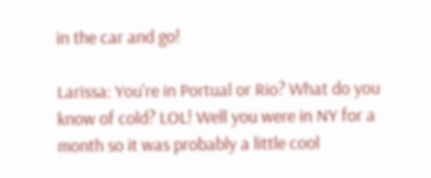in the car and go!

Larissa: You're in Portual or Rio? What do you know of cold? LOL! Well you were in NY for a month so it was probably a little cool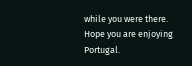while you were there. Hope you are enjoying Portugal.